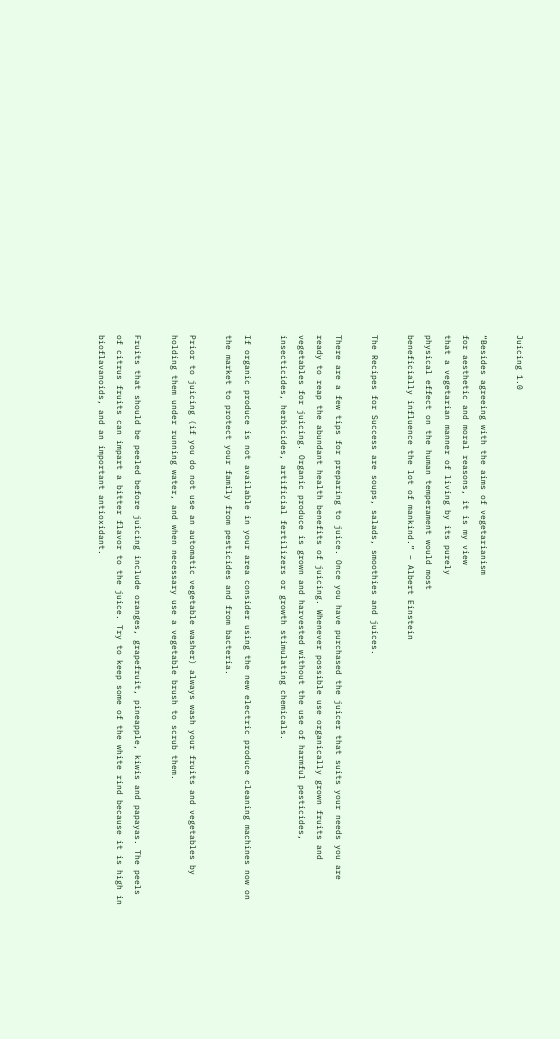Juicing 1.0

“Besides agreeing with the aims of vegetarianism
for aesthetic and moral reasons, it is my view
that a vegetarian manner of living by its purely
physical effect on the human temperament would most
beneficially influence the lot of mankind.” – Albert Einstein

The Recipes for Success are soups, salads, smoothies and juices.

There are a few tips for preparing to juice. Once you have purchased the juicer that suits your needs you are ready to reap the abundant health benefits of juicing. Whenever possible use organically grown fruits and vegetables for juicing. Organic produce is grown and harvested without the use of harmful pesticides, insecticides, herbicides, artificial fertilizers or growth stimulating chemicals.

If organic produce is not available in your area consider using the new electric produce cleaning machines now on the market to protect your family from pesticides and from bacteria.

Prior to juicing (if you do not use an automatic vegetable washer) always wash your fruits and vegetables by holding them under running water, and when necessary use a vegetable brush to scrub them.

Fruits that should be peeled before juicing include oranges, grapefruit, pineapple, kiwis and papayas. The peels of citrus fruits can impart a bitter flavor to the juice. Try to keep some of the white rind because it is high in bioflavanoids, and an important antioxidant.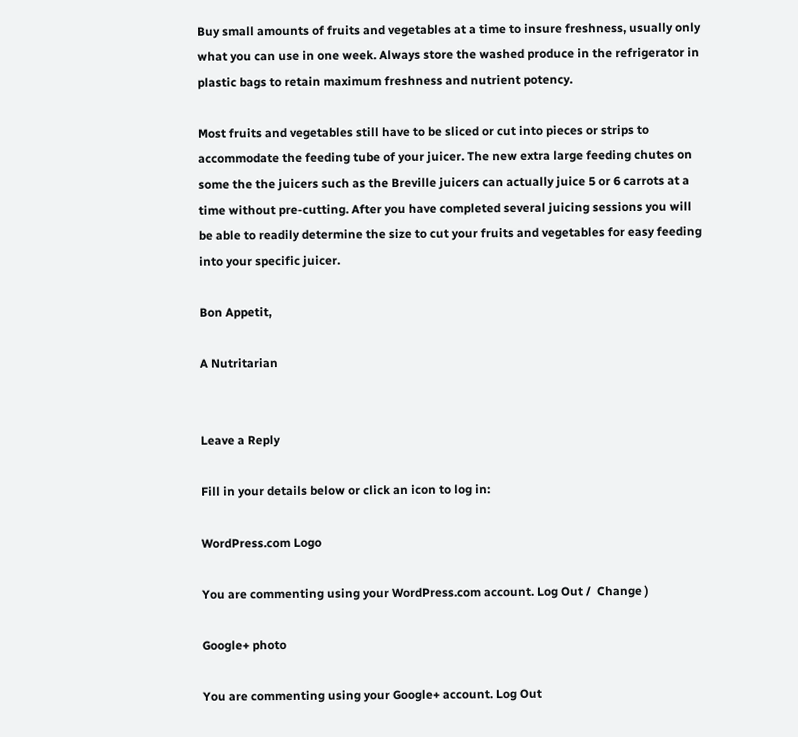Buy small amounts of fruits and vegetables at a time to insure freshness, usually only what you can use in one week. Always store the washed produce in the refrigerator in plastic bags to retain maximum freshness and nutrient potency.

Most fruits and vegetables still have to be sliced or cut into pieces or strips to accommodate the feeding tube of your juicer. The new extra large feeding chutes on some the the juicers such as the Breville juicers can actually juice 5 or 6 carrots at a time without pre-cutting. After you have completed several juicing sessions you will be able to readily determine the size to cut your fruits and vegetables for easy feeding into your specific juicer.

Bon Appetit,

A Nutritarian


Leave a Reply

Fill in your details below or click an icon to log in:

WordPress.com Logo

You are commenting using your WordPress.com account. Log Out /  Change )

Google+ photo

You are commenting using your Google+ account. Log Out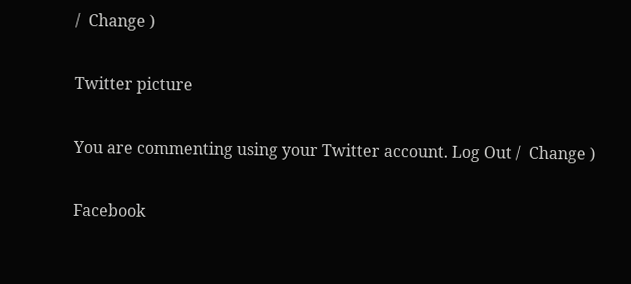/  Change )

Twitter picture

You are commenting using your Twitter account. Log Out /  Change )

Facebook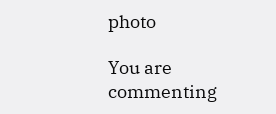photo

You are commenting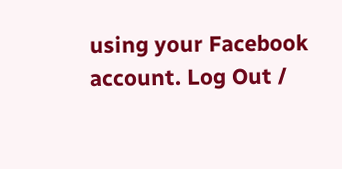using your Facebook account. Log Out /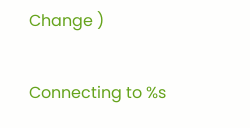Change )

Connecting to %s